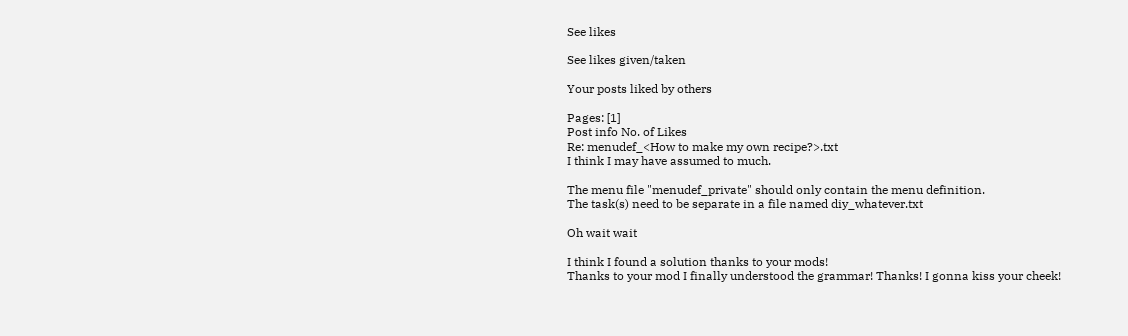See likes

See likes given/taken

Your posts liked by others

Pages: [1]
Post info No. of Likes
Re: menudef_<How to make my own recipe?>.txt
I think I may have assumed to much.

The menu file "menudef_private" should only contain the menu definition.
The task(s) need to be separate in a file named diy_whatever.txt

Oh wait wait

I think I found a solution thanks to your mods!
Thanks to your mod I finally understood the grammar! Thanks! I gonna kiss your cheek!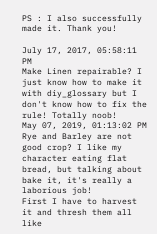PS : I also successfully made it. Thank you!

July 17, 2017, 05:58:11 PM
Make Linen repairable? I just know how to make it with diy_glossary but I don't know how to fix the rule! Totally noob!
May 07, 2019, 01:13:02 PM
Rye and Barley are not good crop? I like my character eating flat bread, but talking about bake it, it's really a laborious job!
First I have to harvest it and thresh them all like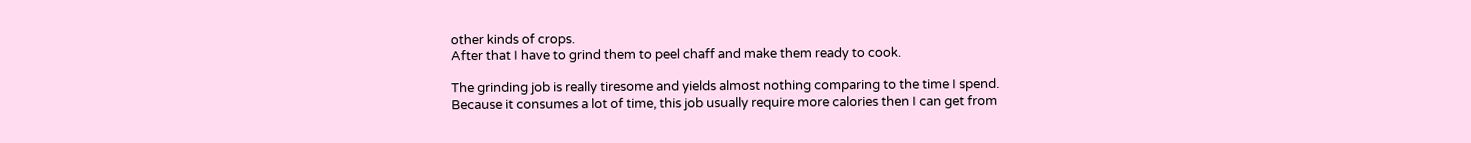other kinds of crops.
After that I have to grind them to peel chaff and make them ready to cook.

The grinding job is really tiresome and yields almost nothing comparing to the time I spend.
Because it consumes a lot of time, this job usually require more calories then I can get from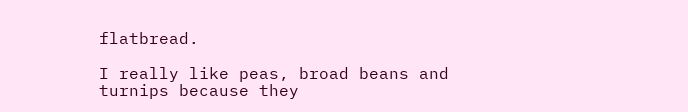flatbread.

I really like peas, broad beans and turnips because they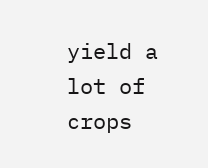yield a lot of crops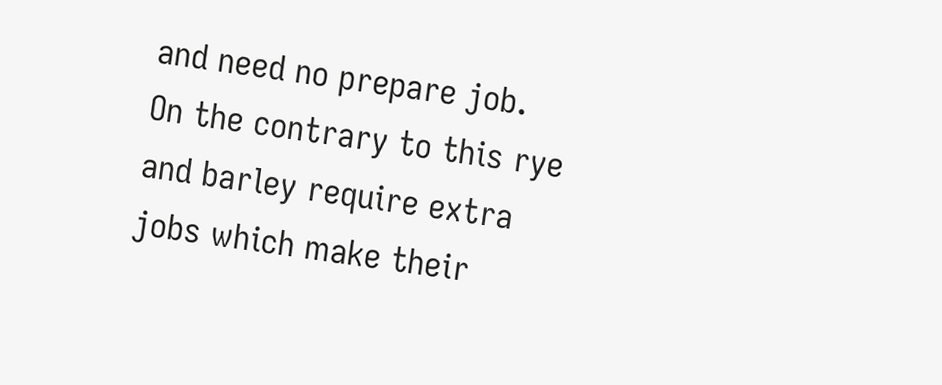and need no prepare job.
On the contrary to this rye and barley require extra jobs which make their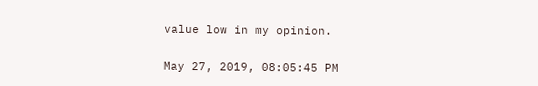value low in my opinion.

May 27, 2019, 08:05:45 PM